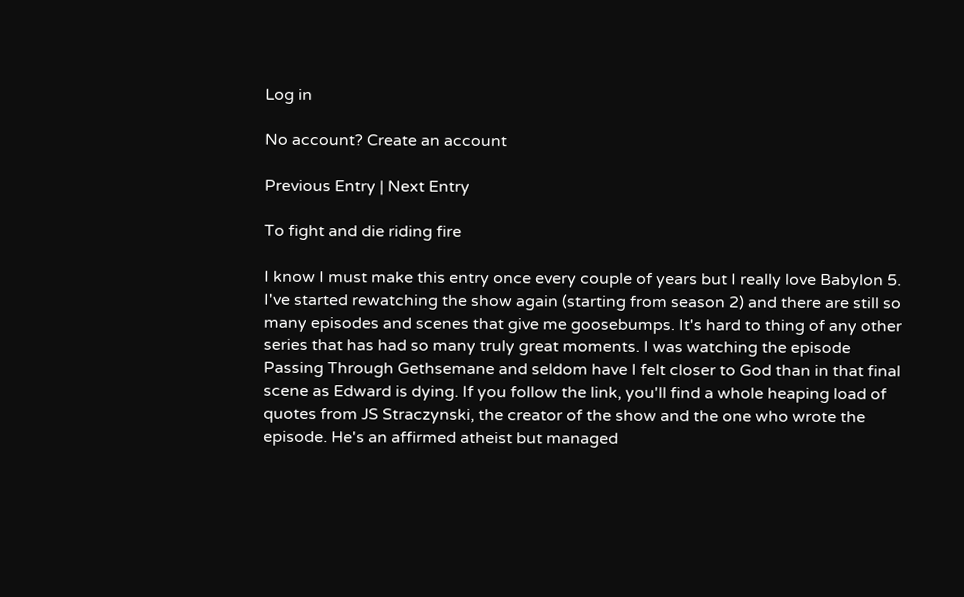Log in

No account? Create an account

Previous Entry | Next Entry

To fight and die riding fire

I know I must make this entry once every couple of years but I really love Babylon 5. I've started rewatching the show again (starting from season 2) and there are still so many episodes and scenes that give me goosebumps. It's hard to thing of any other series that has had so many truly great moments. I was watching the episode Passing Through Gethsemane and seldom have I felt closer to God than in that final scene as Edward is dying. If you follow the link, you'll find a whole heaping load of quotes from JS Straczynski, the creator of the show and the one who wrote the episode. He's an affirmed atheist but managed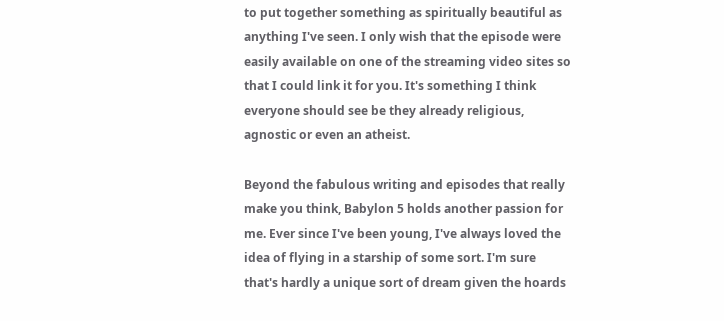to put together something as spiritually beautiful as anything I've seen. I only wish that the episode were easily available on one of the streaming video sites so that I could link it for you. It's something I think everyone should see be they already religious, agnostic or even an atheist.

Beyond the fabulous writing and episodes that really make you think, Babylon 5 holds another passion for me. Ever since I've been young, I've always loved the idea of flying in a starship of some sort. I'm sure that's hardly a unique sort of dream given the hoards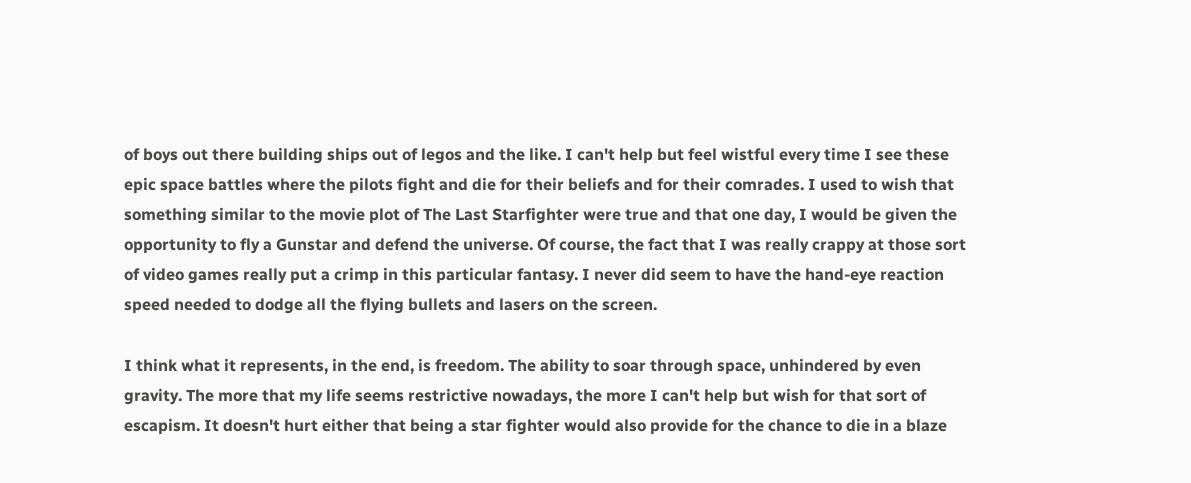of boys out there building ships out of legos and the like. I can't help but feel wistful every time I see these epic space battles where the pilots fight and die for their beliefs and for their comrades. I used to wish that something similar to the movie plot of The Last Starfighter were true and that one day, I would be given the opportunity to fly a Gunstar and defend the universe. Of course, the fact that I was really crappy at those sort of video games really put a crimp in this particular fantasy. I never did seem to have the hand-eye reaction speed needed to dodge all the flying bullets and lasers on the screen.

I think what it represents, in the end, is freedom. The ability to soar through space, unhindered by even gravity. The more that my life seems restrictive nowadays, the more I can't help but wish for that sort of escapism. It doesn't hurt either that being a star fighter would also provide for the chance to die in a blaze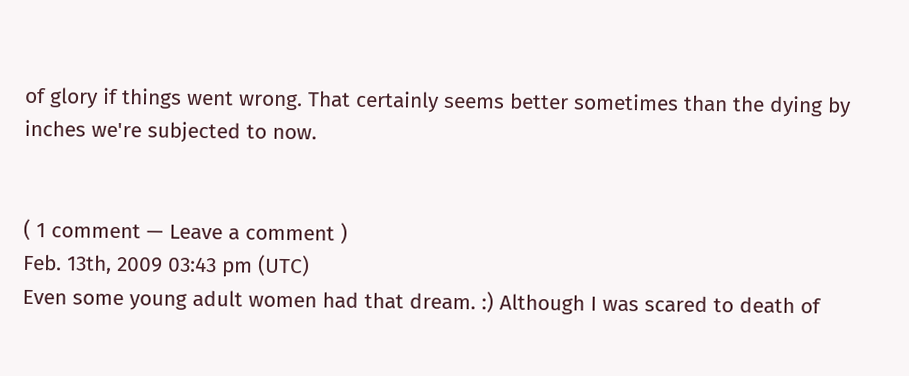of glory if things went wrong. That certainly seems better sometimes than the dying by inches we're subjected to now.


( 1 comment — Leave a comment )
Feb. 13th, 2009 03:43 pm (UTC)
Even some young adult women had that dream. :) Although I was scared to death of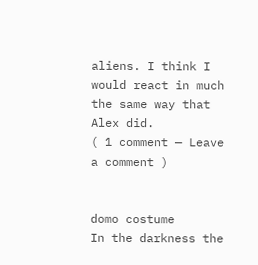aliens. I think I would react in much the same way that Alex did.
( 1 comment — Leave a comment )


domo costume
In the darkness the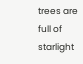trees are full of starlight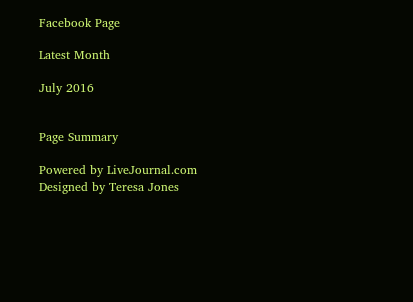Facebook Page

Latest Month

July 2016


Page Summary

Powered by LiveJournal.com
Designed by Teresa Jones